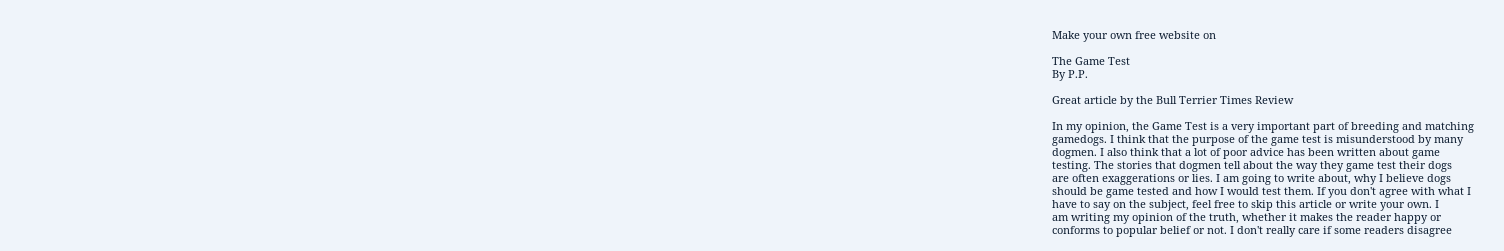Make your own free website on

The Game Test
By P.P.

Great article by the Bull Terrier Times Review

In my opinion, the Game Test is a very important part of breeding and matching
gamedogs. I think that the purpose of the game test is misunderstood by many
dogmen. I also think that a lot of poor advice has been written about game
testing. The stories that dogmen tell about the way they game test their dogs
are often exaggerations or lies. I am going to write about, why I believe dogs
should be game tested and how I would test them. If you don't agree with what I
have to say on the subject, feel free to skip this article or write your own. I
am writing my opinion of the truth, whether it makes the reader happy or
conforms to popular belief or not. I don't really care if some readers disagree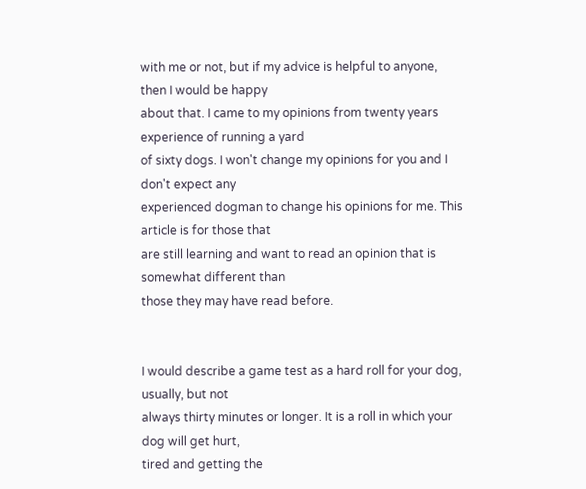with me or not, but if my advice is helpful to anyone, then I would be happy
about that. I came to my opinions from twenty years experience of running a yard
of sixty dogs. I won't change my opinions for you and I don't expect any
experienced dogman to change his opinions for me. This article is for those that
are still learning and want to read an opinion that is somewhat different than
those they may have read before.


I would describe a game test as a hard roll for your dog, usually, but not
always thirty minutes or longer. It is a roll in which your dog will get hurt,
tired and getting the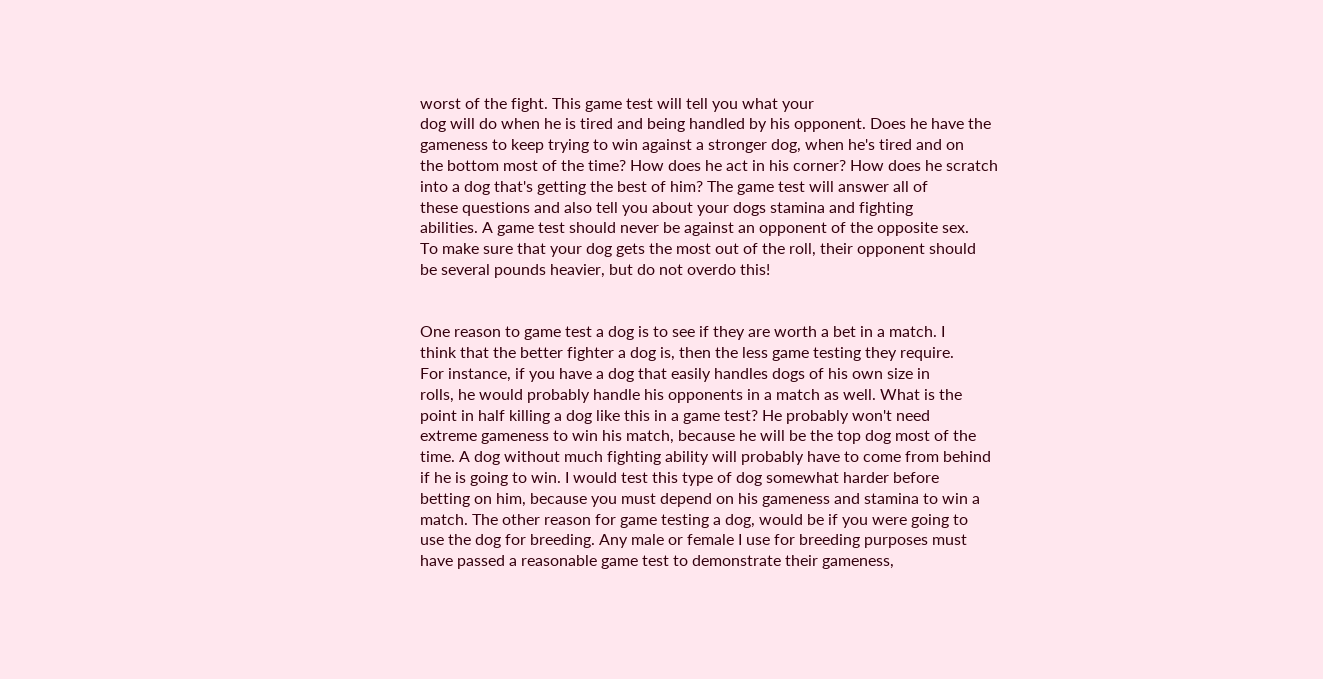worst of the fight. This game test will tell you what your
dog will do when he is tired and being handled by his opponent. Does he have the
gameness to keep trying to win against a stronger dog, when he's tired and on
the bottom most of the time? How does he act in his corner? How does he scratch
into a dog that's getting the best of him? The game test will answer all of
these questions and also tell you about your dogs stamina and fighting
abilities. A game test should never be against an opponent of the opposite sex.
To make sure that your dog gets the most out of the roll, their opponent should
be several pounds heavier, but do not overdo this!


One reason to game test a dog is to see if they are worth a bet in a match. I
think that the better fighter a dog is, then the less game testing they require.
For instance, if you have a dog that easily handles dogs of his own size in
rolls, he would probably handle his opponents in a match as well. What is the
point in half killing a dog like this in a game test? He probably won't need
extreme gameness to win his match, because he will be the top dog most of the
time. A dog without much fighting ability will probably have to come from behind
if he is going to win. I would test this type of dog somewhat harder before
betting on him, because you must depend on his gameness and stamina to win a
match. The other reason for game testing a dog, would be if you were going to
use the dog for breeding. Any male or female I use for breeding purposes must
have passed a reasonable game test to demonstrate their gameness,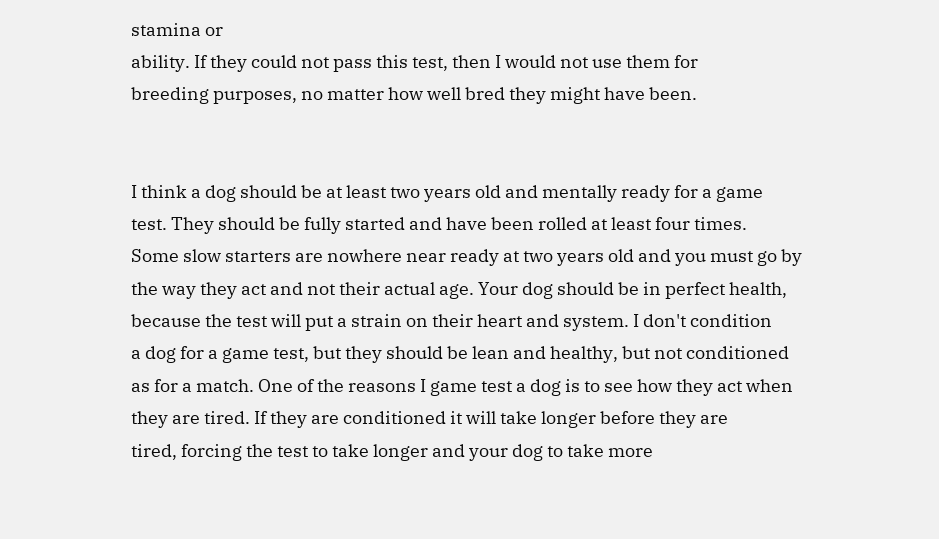stamina or
ability. If they could not pass this test, then I would not use them for
breeding purposes, no matter how well bred they might have been.


I think a dog should be at least two years old and mentally ready for a game
test. They should be fully started and have been rolled at least four times.
Some slow starters are nowhere near ready at two years old and you must go by
the way they act and not their actual age. Your dog should be in perfect health,
because the test will put a strain on their heart and system. I don't condition
a dog for a game test, but they should be lean and healthy, but not conditioned
as for a match. One of the reasons I game test a dog is to see how they act when
they are tired. If they are conditioned it will take longer before they are
tired, forcing the test to take longer and your dog to take more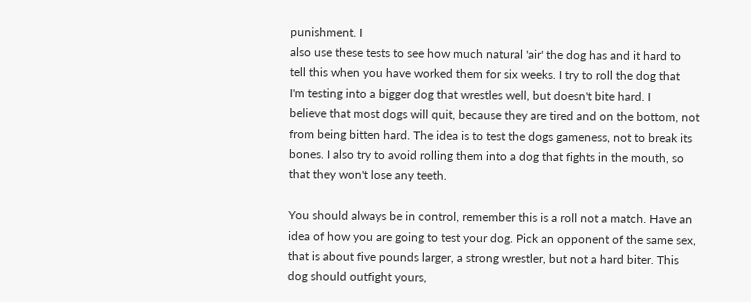punishment. I
also use these tests to see how much natural 'air' the dog has and it hard to
tell this when you have worked them for six weeks. I try to roll the dog that
I'm testing into a bigger dog that wrestles well, but doesn't bite hard. I
believe that most dogs will quit, because they are tired and on the bottom, not
from being bitten hard. The idea is to test the dogs gameness, not to break its
bones. I also try to avoid rolling them into a dog that fights in the mouth, so
that they won't lose any teeth.

You should always be in control, remember this is a roll not a match. Have an
idea of how you are going to test your dog. Pick an opponent of the same sex,
that is about five pounds larger, a strong wrestler, but not a hard biter. This
dog should outfight yours,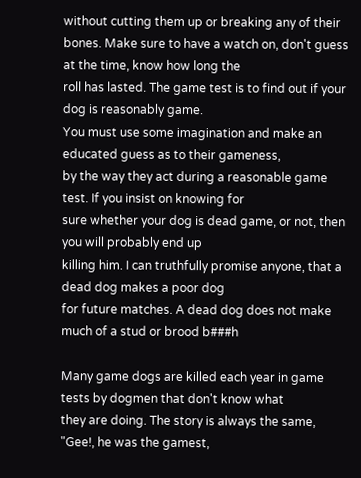without cutting them up or breaking any of their
bones. Make sure to have a watch on, don't guess at the time, know how long the
roll has lasted. The game test is to find out if your dog is reasonably game.
You must use some imagination and make an educated guess as to their gameness,
by the way they act during a reasonable game test. If you insist on knowing for
sure whether your dog is dead game, or not, then you will probably end up
killing him. I can truthfully promise anyone, that a dead dog makes a poor dog
for future matches. A dead dog does not make much of a stud or brood b###h

Many game dogs are killed each year in game tests by dogmen that don't know what
they are doing. The story is always the same, "Gee!, he was the gamest,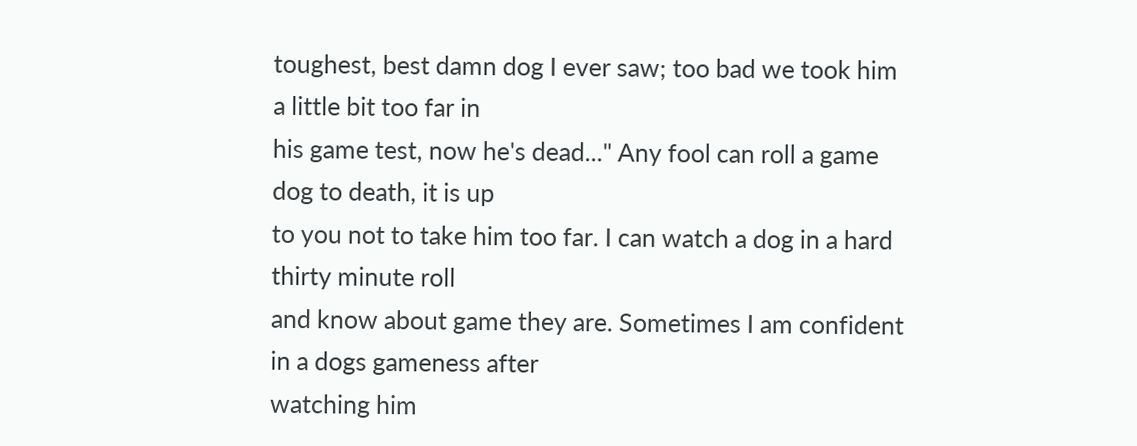toughest, best damn dog I ever saw; too bad we took him a little bit too far in
his game test, now he's dead..." Any fool can roll a game dog to death, it is up
to you not to take him too far. I can watch a dog in a hard thirty minute roll
and know about game they are. Sometimes I am confident in a dogs gameness after
watching him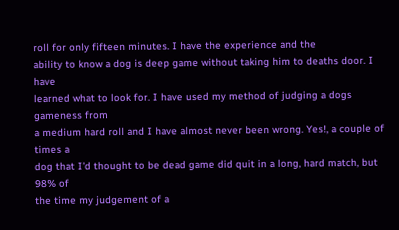roll for only fifteen minutes. I have the experience and the
ability to know a dog is deep game without taking him to deaths door. I have
learned what to look for. I have used my method of judging a dogs gameness from
a medium hard roll and I have almost never been wrong. Yes!, a couple of times a
dog that I'd thought to be dead game did quit in a long, hard match, but 98% of
the time my judgement of a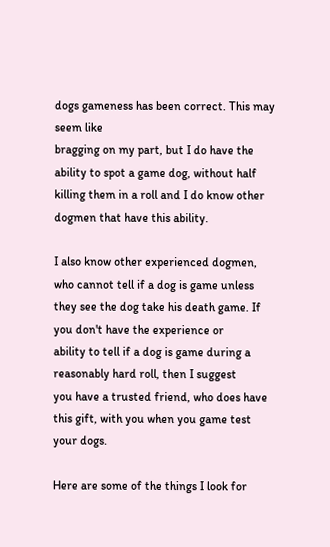dogs gameness has been correct. This may seem like
bragging on my part, but I do have the ability to spot a game dog, without half
killing them in a roll and I do know other dogmen that have this ability.

I also know other experienced dogmen, who cannot tell if a dog is game unless
they see the dog take his death game. If you don't have the experience or
ability to tell if a dog is game during a reasonably hard roll, then I suggest
you have a trusted friend, who does have this gift, with you when you game test
your dogs.

Here are some of the things I look for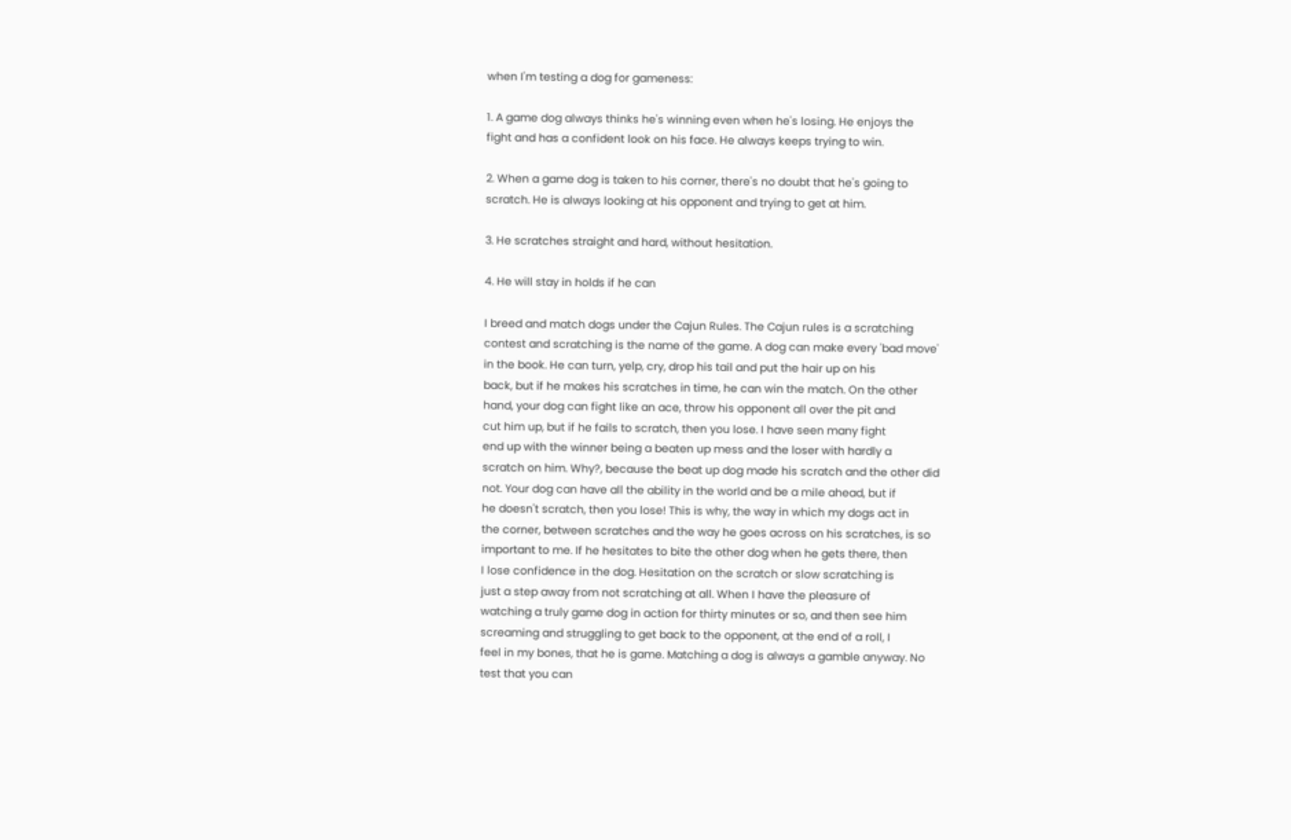when I'm testing a dog for gameness:

1. A game dog always thinks he's winning even when he's losing. He enjoys the
fight and has a confident look on his face. He always keeps trying to win.

2. When a game dog is taken to his corner, there's no doubt that he's going to
scratch. He is always looking at his opponent and trying to get at him.

3. He scratches straight and hard, without hesitation.

4. He will stay in holds if he can

I breed and match dogs under the Cajun Rules. The Cajun rules is a scratching
contest and scratching is the name of the game. A dog can make every 'bad move'
in the book. He can turn, yelp, cry, drop his tail and put the hair up on his
back, but if he makes his scratches in time, he can win the match. On the other
hand, your dog can fight like an ace, throw his opponent all over the pit and
cut him up, but if he fails to scratch, then you lose. I have seen many fight
end up with the winner being a beaten up mess and the loser with hardly a
scratch on him. Why?, because the beat up dog made his scratch and the other did
not. Your dog can have all the ability in the world and be a mile ahead, but if
he doesn't scratch, then you lose! This is why, the way in which my dogs act in
the corner, between scratches and the way he goes across on his scratches, is so
important to me. If he hesitates to bite the other dog when he gets there, then
I lose confidence in the dog. Hesitation on the scratch or slow scratching is
just a step away from not scratching at all. When I have the pleasure of
watching a truly game dog in action for thirty minutes or so, and then see him
screaming and struggling to get back to the opponent, at the end of a roll, I
feel in my bones, that he is game. Matching a dog is always a gamble anyway. No
test that you can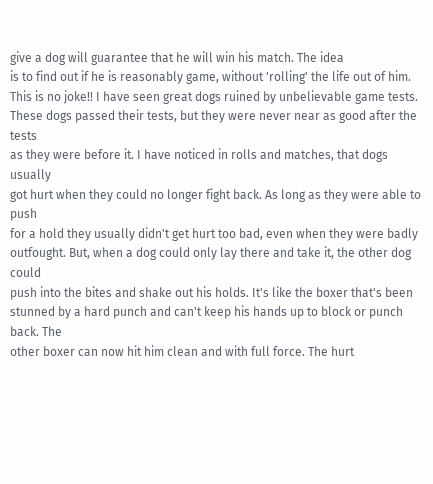give a dog will guarantee that he will win his match. The idea
is to find out if he is reasonably game, without 'rolling' the life out of him.
This is no joke!! I have seen great dogs ruined by unbelievable game tests.
These dogs passed their tests, but they were never near as good after the tests
as they were before it. I have noticed in rolls and matches, that dogs usually
got hurt when they could no longer fight back. As long as they were able to push
for a hold they usually didn't get hurt too bad, even when they were badly
outfought. But, when a dog could only lay there and take it, the other dog could
push into the bites and shake out his holds. It's like the boxer that's been
stunned by a hard punch and can't keep his hands up to block or punch back. The
other boxer can now hit him clean and with full force. The hurt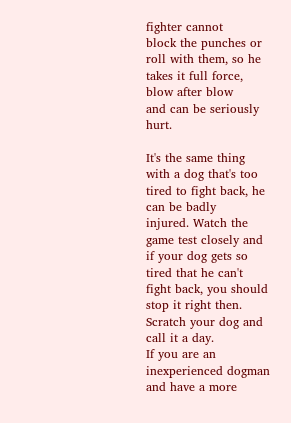fighter cannot
block the punches or roll with them, so he takes it full force, blow after blow
and can be seriously hurt.

It's the same thing with a dog that's too tired to fight back, he can be badly
injured. Watch the game test closely and if your dog gets so tired that he can't
fight back, you should stop it right then. Scratch your dog and call it a day.
If you are an inexperienced dogman and have a more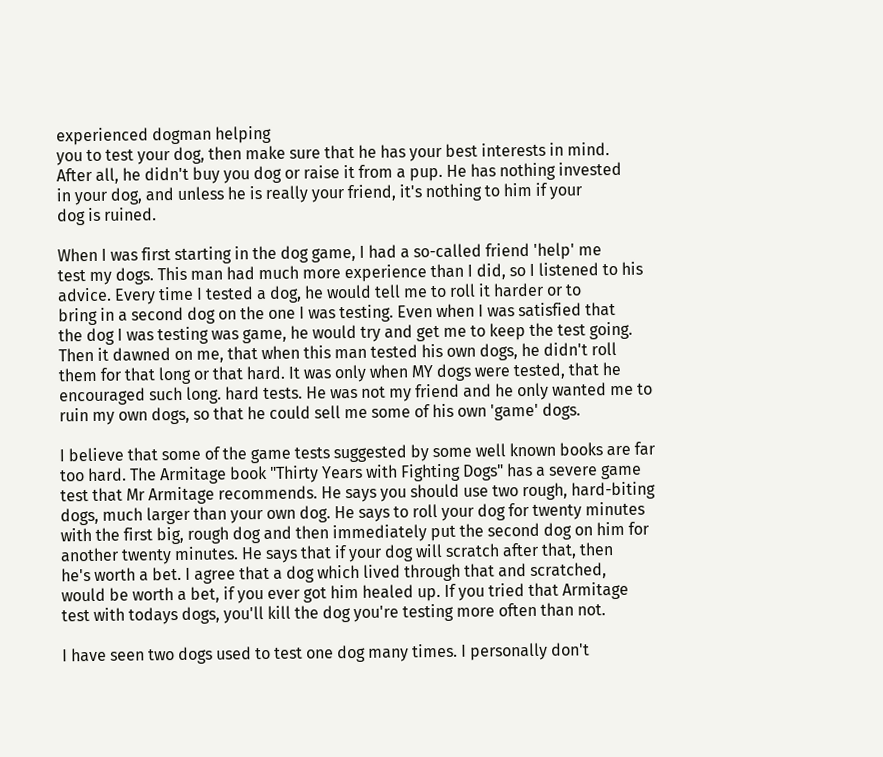experienced dogman helping
you to test your dog, then make sure that he has your best interests in mind.
After all, he didn't buy you dog or raise it from a pup. He has nothing invested
in your dog, and unless he is really your friend, it's nothing to him if your
dog is ruined.

When I was first starting in the dog game, I had a so-called friend 'help' me
test my dogs. This man had much more experience than I did, so I listened to his
advice. Every time I tested a dog, he would tell me to roll it harder or to
bring in a second dog on the one I was testing. Even when I was satisfied that
the dog I was testing was game, he would try and get me to keep the test going.
Then it dawned on me, that when this man tested his own dogs, he didn't roll
them for that long or that hard. It was only when MY dogs were tested, that he
encouraged such long. hard tests. He was not my friend and he only wanted me to
ruin my own dogs, so that he could sell me some of his own 'game' dogs.

I believe that some of the game tests suggested by some well known books are far
too hard. The Armitage book "Thirty Years with Fighting Dogs" has a severe game
test that Mr Armitage recommends. He says you should use two rough, hard-biting
dogs, much larger than your own dog. He says to roll your dog for twenty minutes
with the first big, rough dog and then immediately put the second dog on him for
another twenty minutes. He says that if your dog will scratch after that, then
he's worth a bet. I agree that a dog which lived through that and scratched,
would be worth a bet, if you ever got him healed up. If you tried that Armitage
test with todays dogs, you'll kill the dog you're testing more often than not.

I have seen two dogs used to test one dog many times. I personally don't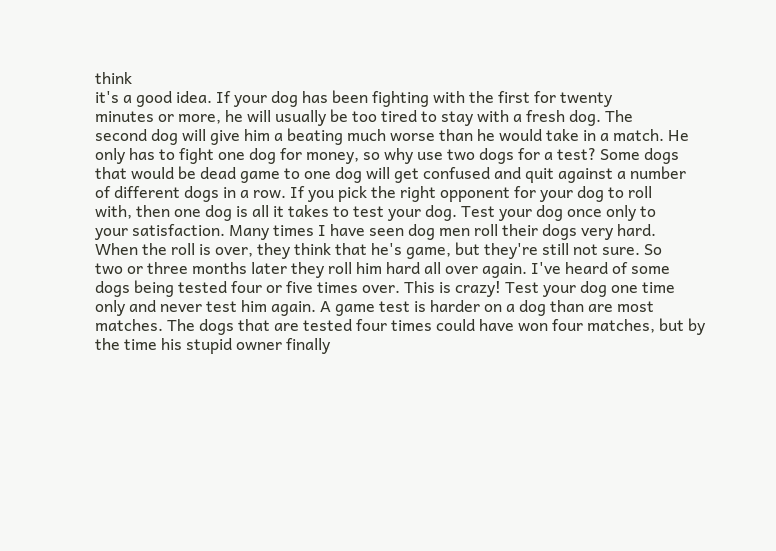think
it's a good idea. If your dog has been fighting with the first for twenty
minutes or more, he will usually be too tired to stay with a fresh dog. The
second dog will give him a beating much worse than he would take in a match. He
only has to fight one dog for money, so why use two dogs for a test? Some dogs
that would be dead game to one dog will get confused and quit against a number
of different dogs in a row. If you pick the right opponent for your dog to roll
with, then one dog is all it takes to test your dog. Test your dog once only to
your satisfaction. Many times I have seen dog men roll their dogs very hard.
When the roll is over, they think that he's game, but they're still not sure. So
two or three months later they roll him hard all over again. I've heard of some
dogs being tested four or five times over. This is crazy! Test your dog one time
only and never test him again. A game test is harder on a dog than are most
matches. The dogs that are tested four times could have won four matches, but by
the time his stupid owner finally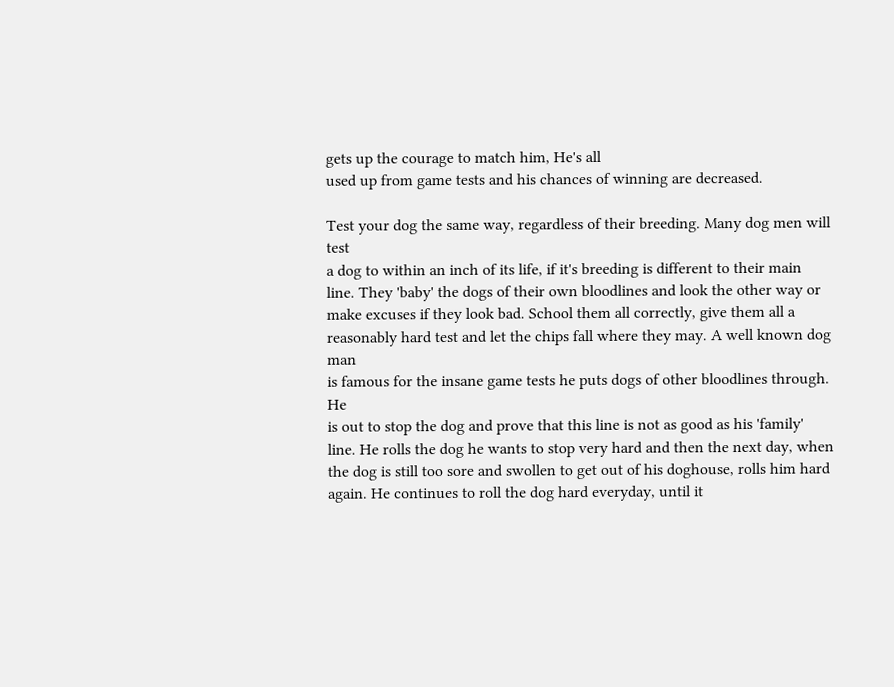gets up the courage to match him, He's all
used up from game tests and his chances of winning are decreased.

Test your dog the same way, regardless of their breeding. Many dog men will test
a dog to within an inch of its life, if it's breeding is different to their main
line. They 'baby' the dogs of their own bloodlines and look the other way or
make excuses if they look bad. School them all correctly, give them all a
reasonably hard test and let the chips fall where they may. A well known dog man
is famous for the insane game tests he puts dogs of other bloodlines through. He
is out to stop the dog and prove that this line is not as good as his 'family'
line. He rolls the dog he wants to stop very hard and then the next day, when
the dog is still too sore and swollen to get out of his doghouse, rolls him hard
again. He continues to roll the dog hard everyday, until it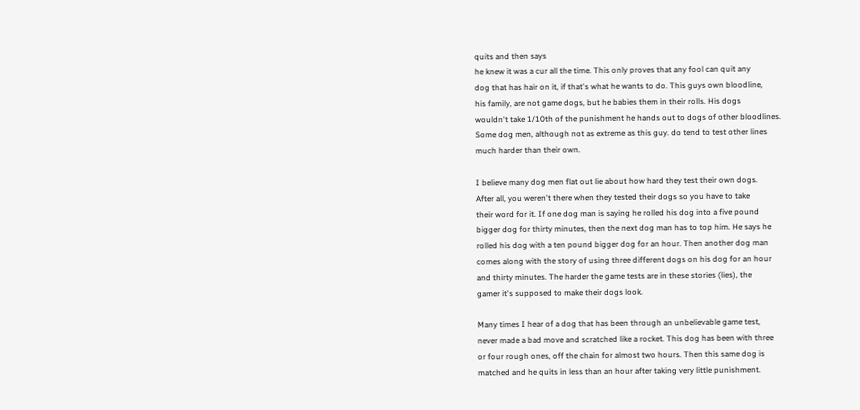quits and then says
he knew it was a cur all the time. This only proves that any fool can quit any
dog that has hair on it, if that's what he wants to do. This guys own bloodline,
his family, are not game dogs, but he babies them in their rolls. His dogs
wouldn't take 1/10th of the punishment he hands out to dogs of other bloodlines.
Some dog men, although not as extreme as this guy. do tend to test other lines
much harder than their own.

I believe many dog men flat out lie about how hard they test their own dogs.
After all, you weren't there when they tested their dogs so you have to take
their word for it. If one dog man is saying he rolled his dog into a five pound
bigger dog for thirty minutes, then the next dog man has to top him. He says he
rolled his dog with a ten pound bigger dog for an hour. Then another dog man
comes along with the story of using three different dogs on his dog for an hour
and thirty minutes. The harder the game tests are in these stories (lies), the
gamer it's supposed to make their dogs look.

Many times I hear of a dog that has been through an unbelievable game test,
never made a bad move and scratched like a rocket. This dog has been with three
or four rough ones, off the chain for almost two hours. Then this same dog is
matched and he quits in less than an hour after taking very little punishment.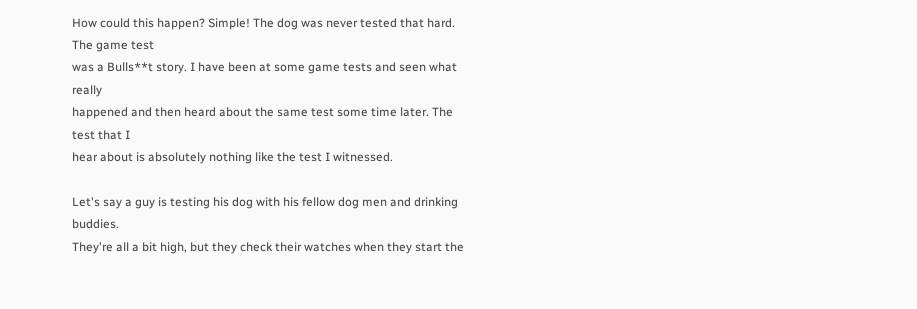How could this happen? Simple! The dog was never tested that hard. The game test
was a Bulls**t story. I have been at some game tests and seen what really
happened and then heard about the same test some time later. The test that I
hear about is absolutely nothing like the test I witnessed.

Let's say a guy is testing his dog with his fellow dog men and drinking buddies.
They're all a bit high, but they check their watches when they start the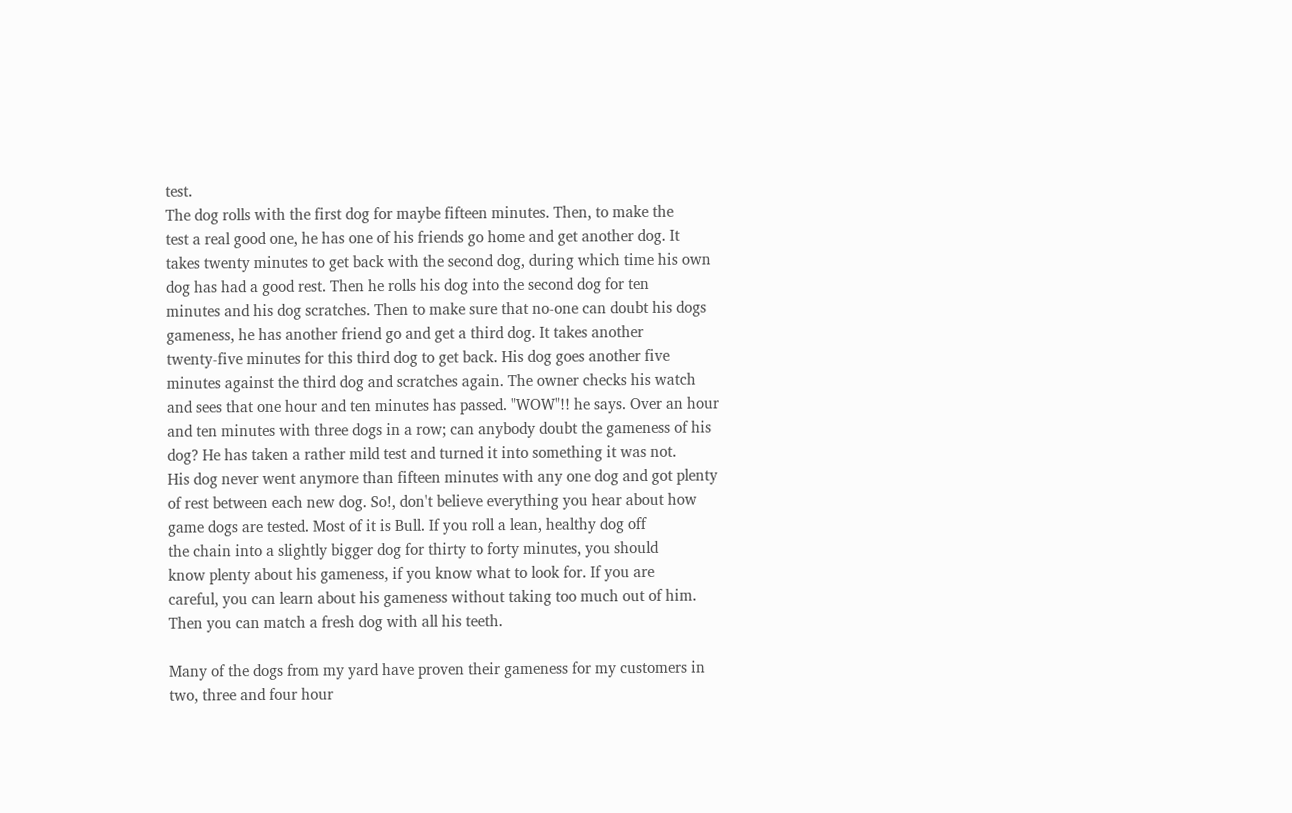test.
The dog rolls with the first dog for maybe fifteen minutes. Then, to make the
test a real good one, he has one of his friends go home and get another dog. It
takes twenty minutes to get back with the second dog, during which time his own
dog has had a good rest. Then he rolls his dog into the second dog for ten
minutes and his dog scratches. Then to make sure that no-one can doubt his dogs
gameness, he has another friend go and get a third dog. It takes another
twenty-five minutes for this third dog to get back. His dog goes another five
minutes against the third dog and scratches again. The owner checks his watch
and sees that one hour and ten minutes has passed. "WOW"!! he says. Over an hour
and ten minutes with three dogs in a row; can anybody doubt the gameness of his
dog? He has taken a rather mild test and turned it into something it was not.
His dog never went anymore than fifteen minutes with any one dog and got plenty
of rest between each new dog. So!, don't believe everything you hear about how
game dogs are tested. Most of it is Bull. If you roll a lean, healthy dog off
the chain into a slightly bigger dog for thirty to forty minutes, you should
know plenty about his gameness, if you know what to look for. If you are
careful, you can learn about his gameness without taking too much out of him.
Then you can match a fresh dog with all his teeth.

Many of the dogs from my yard have proven their gameness for my customers in
two, three and four hour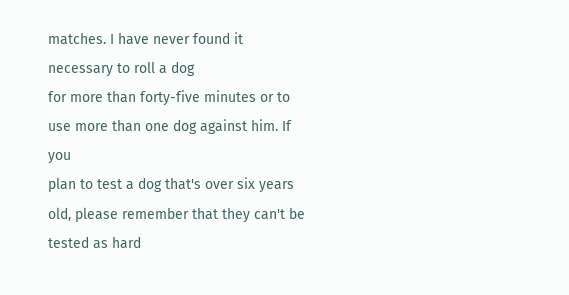matches. I have never found it necessary to roll a dog
for more than forty-five minutes or to use more than one dog against him. If you
plan to test a dog that's over six years old, please remember that they can't be
tested as hard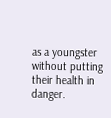as a youngster without putting their health in danger.